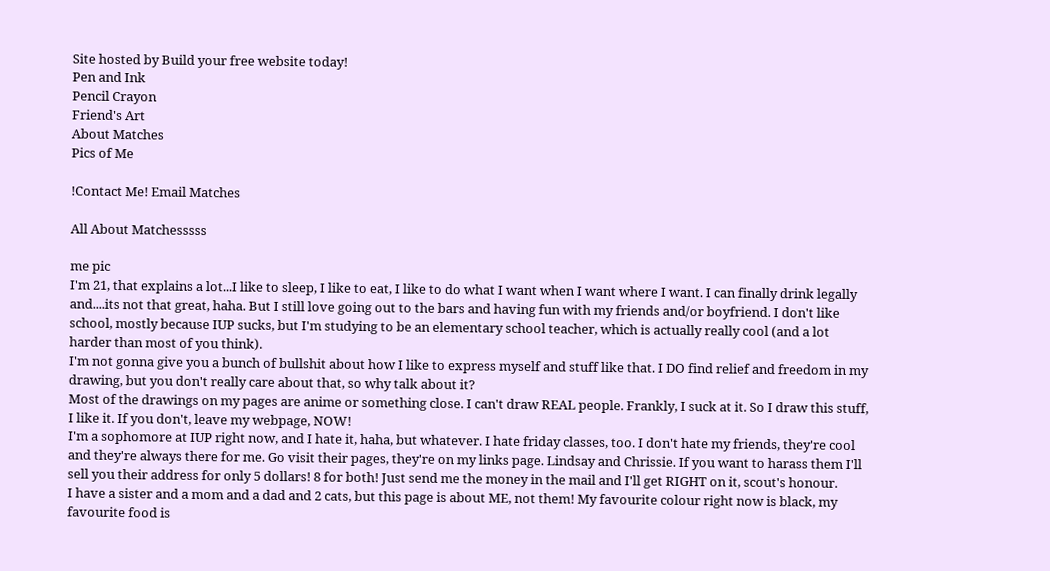Site hosted by Build your free website today!
Pen and Ink
Pencil Crayon
Friend's Art
About Matches
Pics of Me

!Contact Me! Email Matches

All About Matchesssss

me pic
I'm 21, that explains a lot...I like to sleep, I like to eat, I like to do what I want when I want where I want. I can finally drink legally and....its not that great, haha. But I still love going out to the bars and having fun with my friends and/or boyfriend. I don't like school, mostly because IUP sucks, but I'm studying to be an elementary school teacher, which is actually really cool (and a lot harder than most of you think).
I'm not gonna give you a bunch of bullshit about how I like to express myself and stuff like that. I DO find relief and freedom in my drawing, but you don't really care about that, so why talk about it?
Most of the drawings on my pages are anime or something close. I can't draw REAL people. Frankly, I suck at it. So I draw this stuff, I like it. If you don't, leave my webpage, NOW!
I'm a sophomore at IUP right now, and I hate it, haha, but whatever. I hate friday classes, too. I don't hate my friends, they're cool and they're always there for me. Go visit their pages, they're on my links page. Lindsay and Chrissie. If you want to harass them I'll sell you their address for only 5 dollars! 8 for both! Just send me the money in the mail and I'll get RIGHT on it, scout's honour.
I have a sister and a mom and a dad and 2 cats, but this page is about ME, not them! My favourite colour right now is black, my favourite food is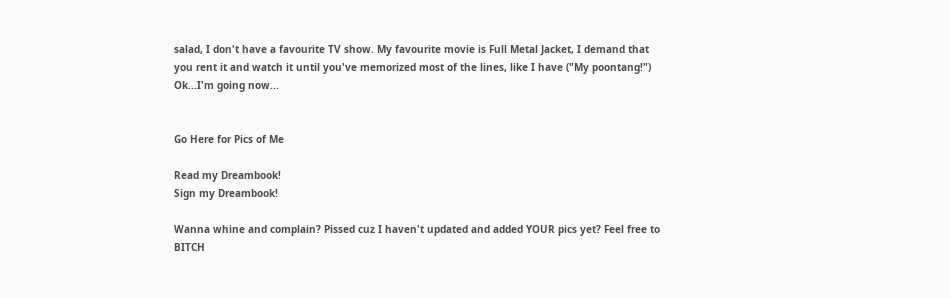salad, I don't have a favourite TV show. My favourite movie is Full Metal Jacket, I demand that you rent it and watch it until you've memorized most of the lines, like I have ("My poontang!")
Ok...I'm going now...


Go Here for Pics of Me

Read my Dreambook!
Sign my Dreambook!

Wanna whine and complain? Pissed cuz I haven't updated and added YOUR pics yet? Feel free to BITCH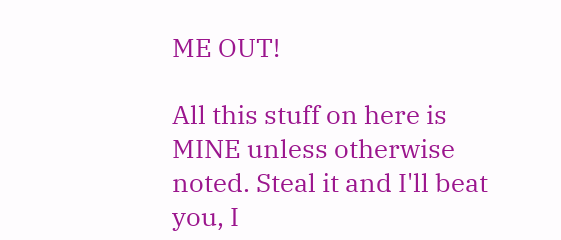ME OUT!

All this stuff on here is MINE unless otherwise noted. Steal it and I'll beat you, I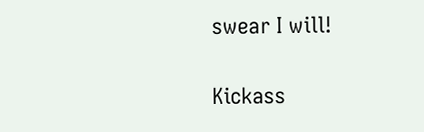swear I will!

Kickass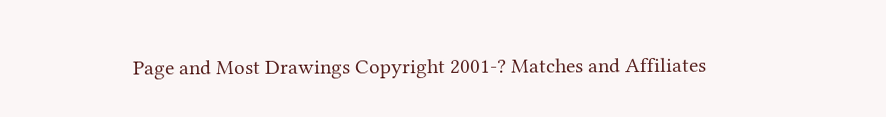Page and Most Drawings Copyright 2001-? Matches and Affiliates